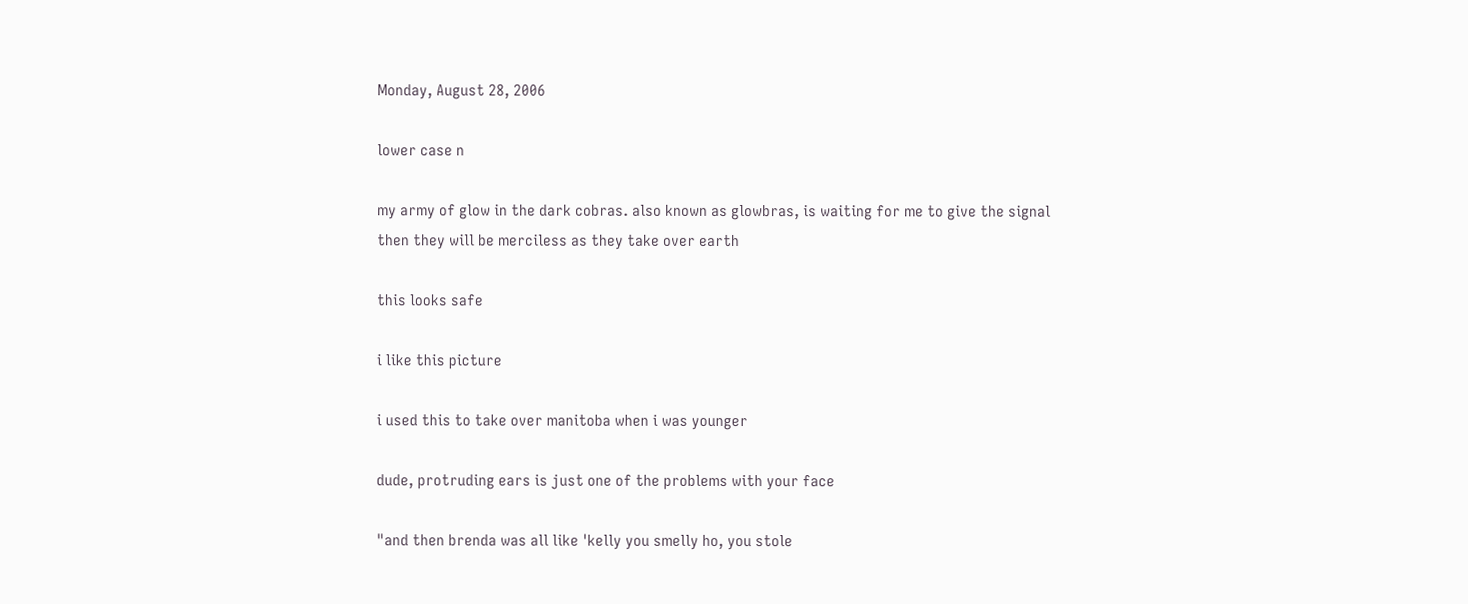Monday, August 28, 2006

lower case n

my army of glow in the dark cobras. also known as glowbras, is waiting for me to give the signal
then they will be merciless as they take over earth

this looks safe

i like this picture

i used this to take over manitoba when i was younger

dude, protruding ears is just one of the problems with your face

"and then brenda was all like 'kelly you smelly ho, you stole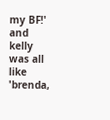my BF!' and kelly was all like 'brenda,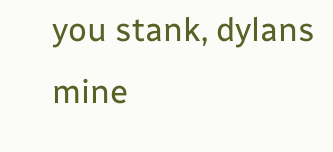you stank, dylans mine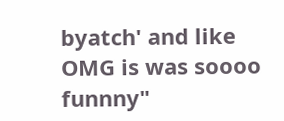byatch' and like OMG is was soooo funnny"